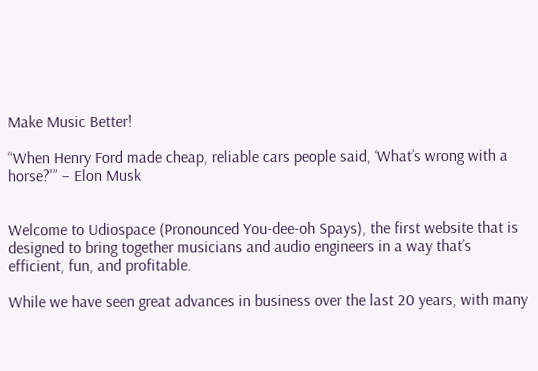Make Music Better!

“When Henry Ford made cheap, reliable cars people said, ‘What’s wrong with a horse?'” – Elon Musk


Welcome to Udiospace (Pronounced You-dee-oh Spays), the first website that is designed to bring together musicians and audio engineers in a way that’s efficient, fun, and profitable.

While we have seen great advances in business over the last 20 years, with many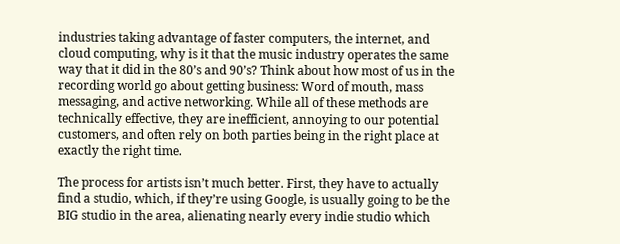industries taking advantage of faster computers, the internet, and cloud computing, why is it that the music industry operates the same way that it did in the 80’s and 90’s? Think about how most of us in the recording world go about getting business: Word of mouth, mass messaging, and active networking. While all of these methods are technically effective, they are inefficient, annoying to our potential customers, and often rely on both parties being in the right place at exactly the right time.

The process for artists isn’t much better. First, they have to actually find a studio, which, if they’re using Google, is usually going to be the BIG studio in the area, alienating nearly every indie studio which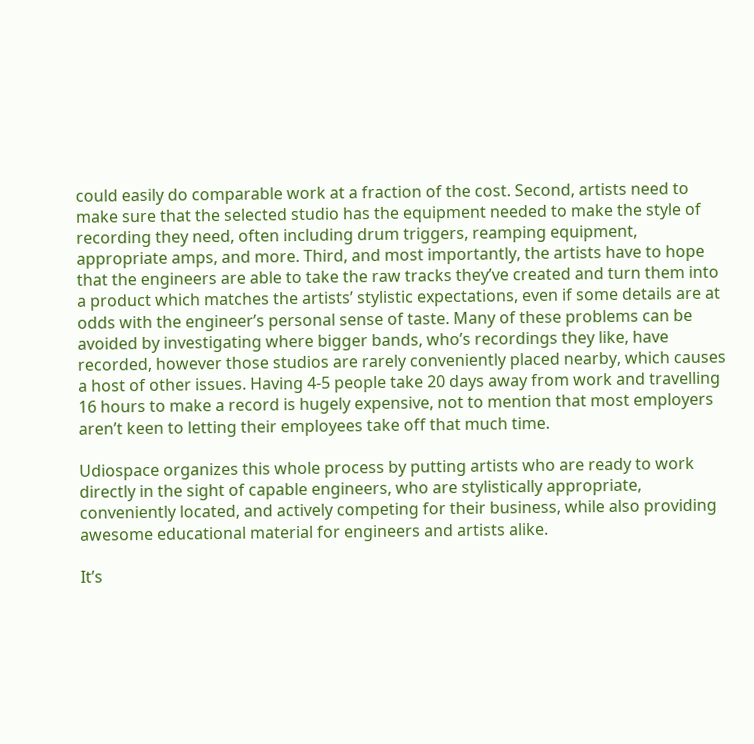could easily do comparable work at a fraction of the cost. Second, artists need to make sure that the selected studio has the equipment needed to make the style of recording they need, often including drum triggers, reamping equipment, appropriate amps, and more. Third, and most importantly, the artists have to hope that the engineers are able to take the raw tracks they’ve created and turn them into a product which matches the artists’ stylistic expectations, even if some details are at odds with the engineer’s personal sense of taste. Many of these problems can be avoided by investigating where bigger bands, who’s recordings they like, have recorded, however those studios are rarely conveniently placed nearby, which causes a host of other issues. Having 4-5 people take 20 days away from work and travelling 16 hours to make a record is hugely expensive, not to mention that most employers aren’t keen to letting their employees take off that much time.

Udiospace organizes this whole process by putting artists who are ready to work directly in the sight of capable engineers, who are stylistically appropriate, conveniently located, and actively competing for their business, while also providing awesome educational material for engineers and artists alike.

It’s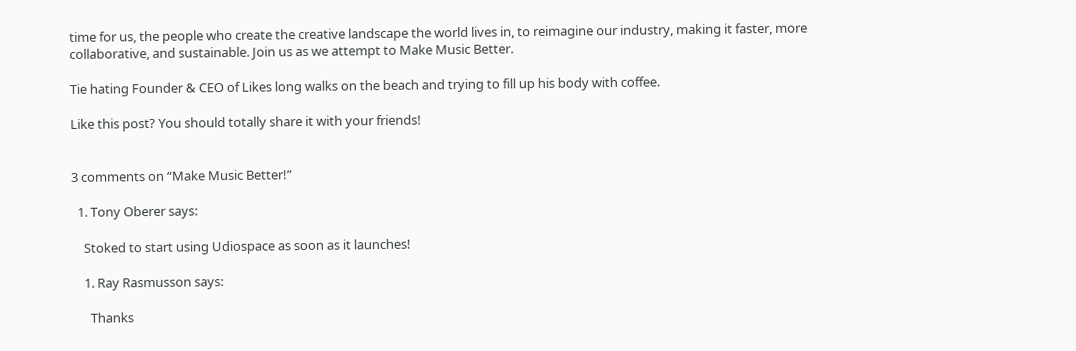time for us, the people who create the creative landscape the world lives in, to reimagine our industry, making it faster, more collaborative, and sustainable. Join us as we attempt to Make Music Better.

Tie hating Founder & CEO of Likes long walks on the beach and trying to fill up his body with coffee.

Like this post? You should totally share it with your friends!


3 comments on “Make Music Better!”

  1. Tony Oberer says:

    Stoked to start using Udiospace as soon as it launches!

    1. Ray Rasmusson says:

      Thanks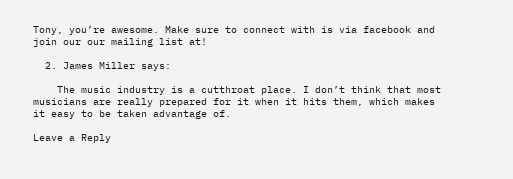Tony, you’re awesome. Make sure to connect with is via facebook and join our our mailing list at!

  2. James Miller says:

    The music industry is a cutthroat place. I don’t think that most musicians are really prepared for it when it hits them, which makes it easy to be taken advantage of.

Leave a Reply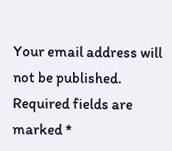Your email address will not be published. Required fields are marked *